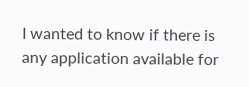I wanted to know if there is any application available for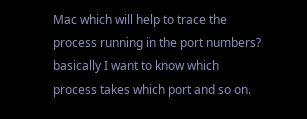Mac which will help to trace the process running in the port numbers? basically I want to know which process takes which port and so on.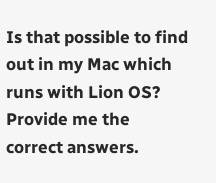Is that possible to find out in my Mac which runs with Lion OS? Provide me the correct answers.